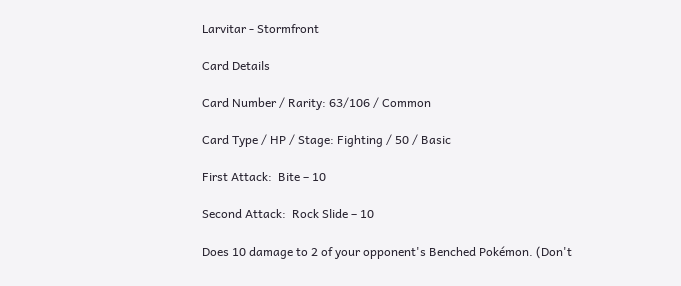Larvitar - Stormfront

Card Details

Card Number / Rarity: 63/106 / Common

Card Type / HP / Stage: Fighting / 50 / Basic

First Attack:  Bite – 10

Second Attack:  Rock Slide – 10

Does 10 damage to 2 of your opponent's Benched Pokémon. (Don't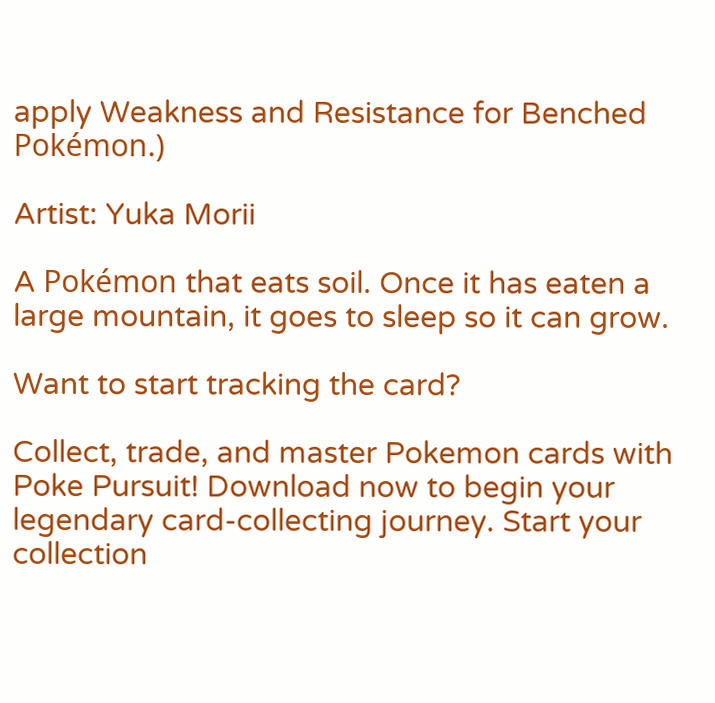apply Weakness and Resistance for Benched Pokémon.)

Artist: Yuka Morii

A Pokémon that eats soil. Once it has eaten a large mountain, it goes to sleep so it can grow.

Want to start tracking the card?

Collect, trade, and master Pokemon cards with Poke Pursuit! Download now to begin your legendary card-collecting journey. Start your collection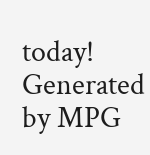today!
Generated by MPG